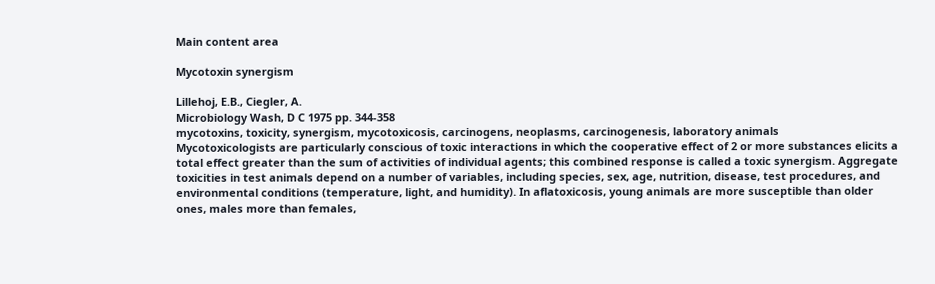Main content area

Mycotoxin synergism

Lillehoj, E.B., Ciegler, A.
Microbiology Wash, D C 1975 pp. 344-358
mycotoxins, toxicity, synergism, mycotoxicosis, carcinogens, neoplasms, carcinogenesis, laboratory animals
Mycotoxicologists are particularly conscious of toxic interactions in which the cooperative effect of 2 or more substances elicits a total effect greater than the sum of activities of individual agents; this combined response is called a toxic synergism. Aggregate toxicities in test animals depend on a number of variables, including species, sex, age, nutrition, disease, test procedures, and environmental conditions (temperature, light, and humidity). In aflatoxicosis, young animals are more susceptible than older ones, males more than females,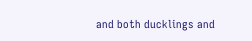and both ducklings and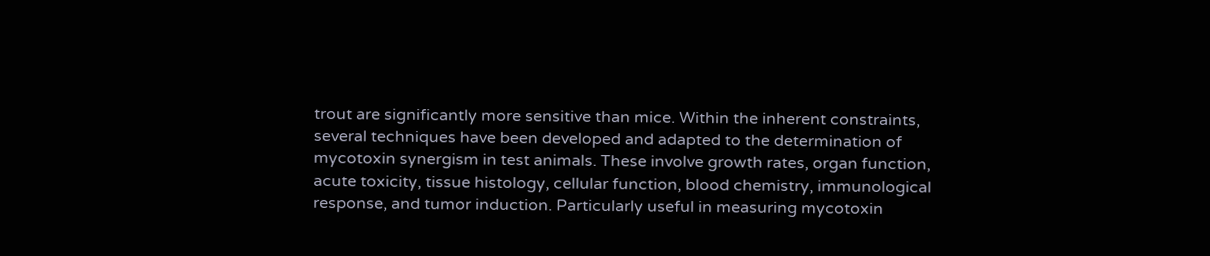trout are significantly more sensitive than mice. Within the inherent constraints, several techniques have been developed and adapted to the determination of mycotoxin synergism in test animals. These involve growth rates, organ function, acute toxicity, tissue histology, cellular function, blood chemistry, immunological response, and tumor induction. Particularly useful in measuring mycotoxin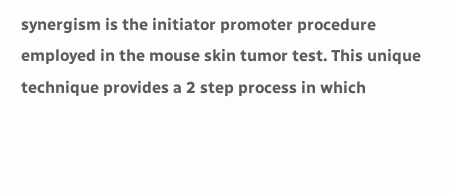synergism is the initiator promoter procedure employed in the mouse skin tumor test. This unique technique provides a 2 step process in which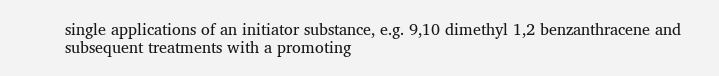single applications of an initiator substance, e.g. 9,10 dimethyl 1,2 benzanthracene and subsequent treatments with a promoting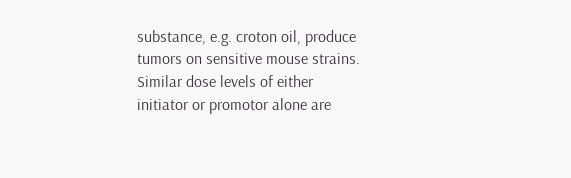substance, e.g. croton oil, produce tumors on sensitive mouse strains. Similar dose levels of either initiator or promotor alone are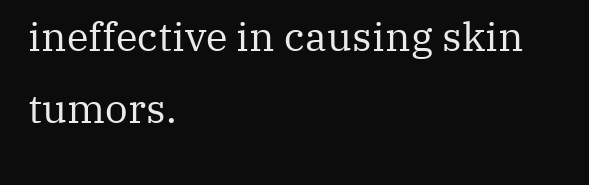ineffective in causing skin tumors.